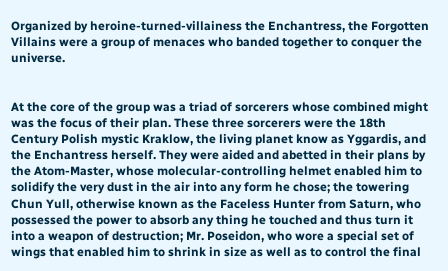Organized by heroine-turned-villainess the Enchantress, the Forgotten Villains were a group of menaces who banded together to conquer the universe.


At the core of the group was a triad of sorcerers whose combined might was the focus of their plan. These three sorcerers were the 18th Century Polish mystic Kraklow, the living planet know as Yggardis, and the Enchantress herself. They were aided and abetted in their plans by the Atom-Master, whose molecular-controlling helmet enabled him to solidify the very dust in the air into any form he chose; the towering Chun Yull, otherwise known as the Faceless Hunter from Saturn, who possessed the power to absorb any thing he touched and thus turn it into a weapon of destruction; Mr. Poseidon, who wore a special set of wings that enabled him to shrink in size as well as to control the final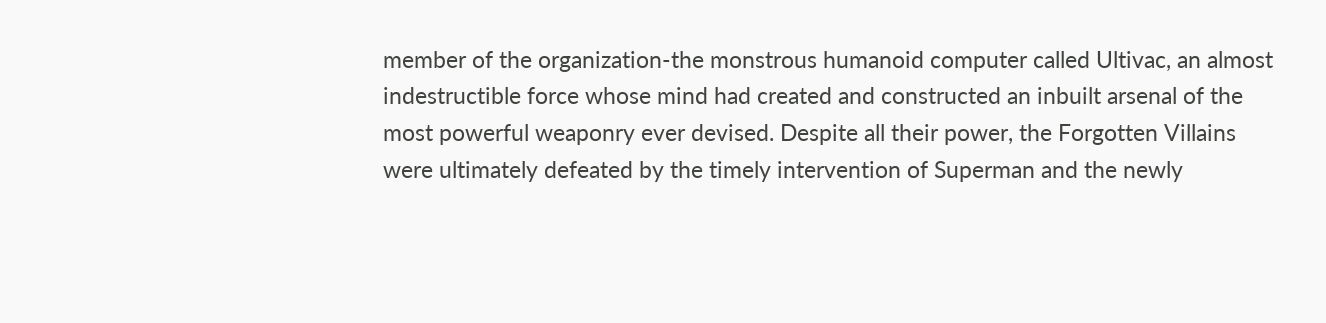member of the organization-the monstrous humanoid computer called Ultivac, an almost indestructible force whose mind had created and constructed an inbuilt arsenal of the most powerful weaponry ever devised. Despite all their power, the Forgotten Villains were ultimately defeated by the timely intervention of Superman and the newly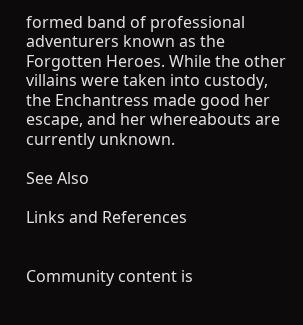formed band of professional adventurers known as the Forgotten Heroes. While the other villains were taken into custody, the Enchantress made good her escape, and her whereabouts are currently unknown.

See Also

Links and References


Community content is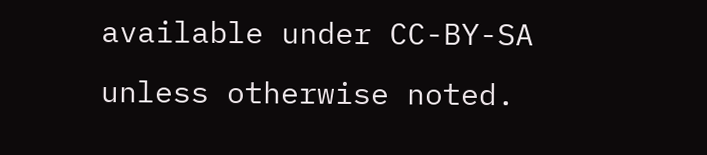available under CC-BY-SA unless otherwise noted.